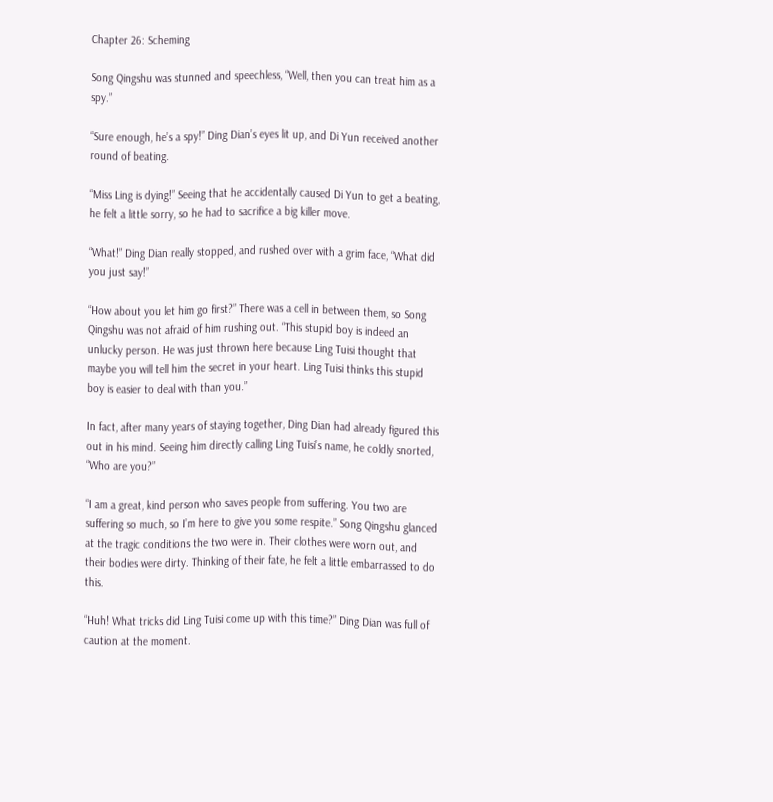Chapter 26: Scheming

Song Qingshu was stunned and speechless, “Well, then you can treat him as a spy.”

“Sure enough, he’s a spy!” Ding Dian’s eyes lit up, and Di Yun received another round of beating.

“Miss Ling is dying!” Seeing that he accidentally caused Di Yun to get a beating, he felt a little sorry, so he had to sacrifice a big killer move.

“What!” Ding Dian really stopped, and rushed over with a grim face, “What did you just say!”

“How about you let him go first?” There was a cell in between them, so Song Qingshu was not afraid of him rushing out. “This stupid boy is indeed an unlucky person. He was just thrown here because Ling Tuisi thought that maybe you will tell him the secret in your heart. Ling Tuisi thinks this stupid boy is easier to deal with than you.”

In fact, after many years of staying together, Ding Dian had already figured this out in his mind. Seeing him directly calling Ling Tuisi’s name, he coldly snorted, “Who are you?”

“I am a great, kind person who saves people from suffering. You two are suffering so much, so I’m here to give you some respite.” Song Qingshu glanced at the tragic conditions the two were in. Their clothes were worn out, and their bodies were dirty. Thinking of their fate, he felt a little embarrassed to do this.

“Huh! What tricks did Ling Tuisi come up with this time?” Ding Dian was full of caution at the moment.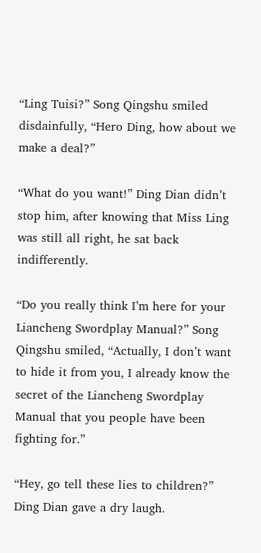“Ling Tuisi?” Song Qingshu smiled disdainfully, “Hero Ding, how about we make a deal?”

“What do you want!” Ding Dian didn’t stop him, after knowing that Miss Ling was still all right, he sat back indifferently.

“Do you really think I’m here for your Liancheng Swordplay Manual?” Song Qingshu smiled, “Actually, I don’t want to hide it from you, I already know the secret of the Liancheng Swordplay Manual that you people have been fighting for.”

“Hey, go tell these lies to children?” Ding Dian gave a dry laugh.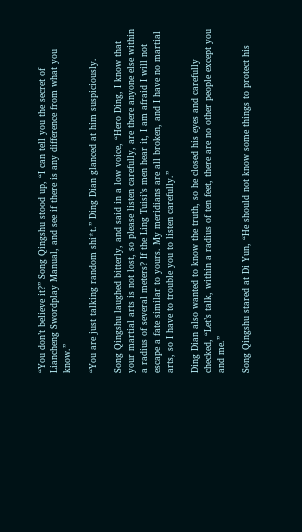“You don’t believe it?” Song Qingshu stood up, “I can tell you the secret of Liancheng Swordplay Manual, and see if there is any difference from what you know.”

“You are just talking random shi*t.” Ding Dian glanced at him suspiciously.

Song Qingshu laughed bitterly, and said in a low voice, “Hero Ding, I know that your martial arts is not lost, so please listen carefully, are there anyone else within a radius of several meters? If the Ling Tuisi’s men hear it, I am afraid I will not escape a fate similar to yours. My meridians are all broken, and I have no martial arts, so I have to trouble you to listen carefully.”

Ding Dian also wanted to know the truth, so he closed his eyes and carefully checked, “Let’s talk, within a radius of ten feet, there are no other people except you and me.”

Song Qingshu stared at Di Yun, “He should not know some things to protect his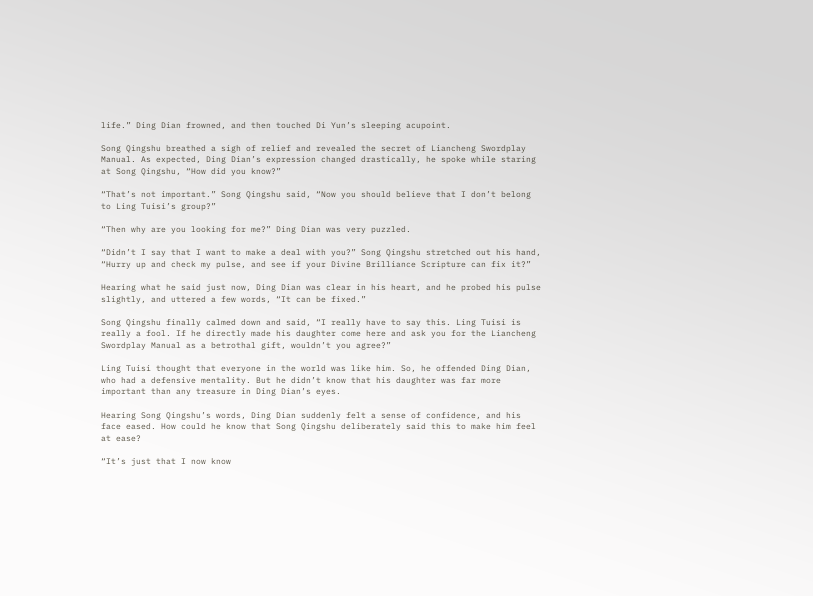life.” Ding Dian frowned, and then touched Di Yun’s sleeping acupoint.

Song Qingshu breathed a sigh of relief and revealed the secret of Liancheng Swordplay Manual. As expected, Ding Dian’s expression changed drastically, he spoke while staring at Song Qingshu, “How did you know?”

“That’s not important.” Song Qingshu said, “Now you should believe that I don’t belong to Ling Tuisi’s group?”

“Then why are you looking for me?” Ding Dian was very puzzled.

“Didn’t I say that I want to make a deal with you?” Song Qingshu stretched out his hand, “Hurry up and check my pulse, and see if your Divine Brilliance Scripture can fix it?”

Hearing what he said just now, Ding Dian was clear in his heart, and he probed his pulse slightly, and uttered a few words, “It can be fixed.”

Song Qingshu finally calmed down and said, “I really have to say this. Ling Tuisi is really a fool. If he directly made his daughter come here and ask you for the Liancheng Swordplay Manual as a betrothal gift, wouldn’t you agree?”

Ling Tuisi thought that everyone in the world was like him. So, he offended Ding Dian, who had a defensive mentality. But he didn’t know that his daughter was far more important than any treasure in Ding Dian’s eyes.

Hearing Song Qingshu’s words, Ding Dian suddenly felt a sense of confidence, and his face eased. How could he know that Song Qingshu deliberately said this to make him feel at ease?

“It’s just that I now know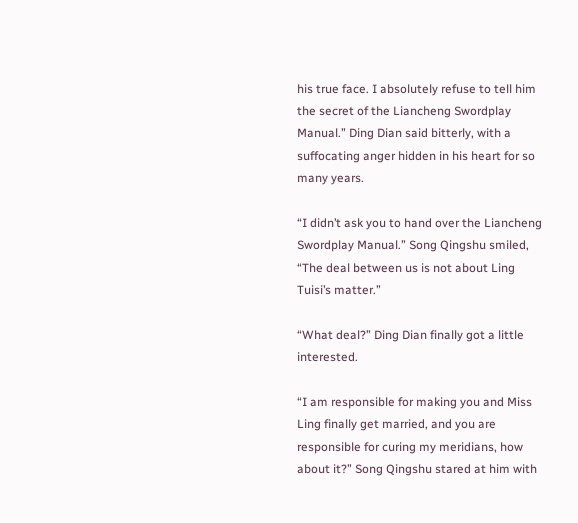his true face. I absolutely refuse to tell him the secret of the Liancheng Swordplay Manual.” Ding Dian said bitterly, with a suffocating anger hidden in his heart for so many years.

“I didn’t ask you to hand over the Liancheng Swordplay Manual.” Song Qingshu smiled, “The deal between us is not about Ling Tuisi’s matter.”

“What deal?” Ding Dian finally got a little interested.

“I am responsible for making you and Miss Ling finally get married, and you are responsible for curing my meridians, how about it?” Song Qingshu stared at him with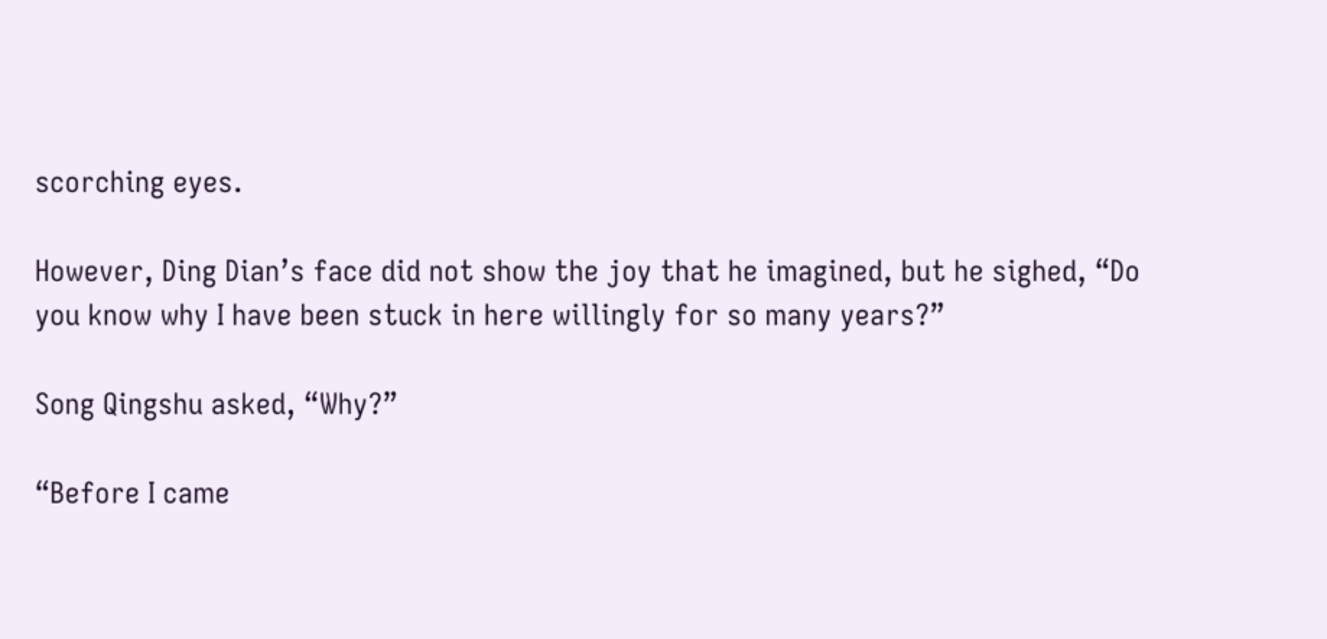scorching eyes.

However, Ding Dian’s face did not show the joy that he imagined, but he sighed, “Do you know why I have been stuck in here willingly for so many years?”

Song Qingshu asked, “Why?”

“Before I came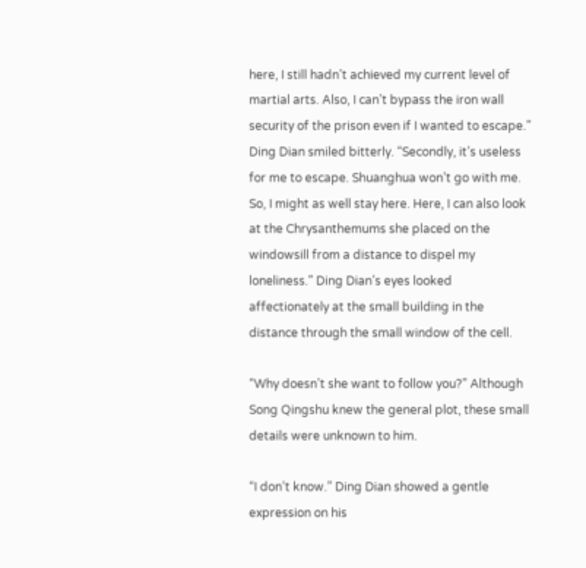here, I still hadn’t achieved my current level of martial arts. Also, I can’t bypass the iron wall security of the prison even if I wanted to escape.” Ding Dian smiled bitterly. “Secondly, it’s useless for me to escape. Shuanghua won’t go with me. So, I might as well stay here. Here, I can also look at the Chrysanthemums she placed on the windowsill from a distance to dispel my loneliness.” Ding Dian’s eyes looked affectionately at the small building in the distance through the small window of the cell.

“Why doesn’t she want to follow you?” Although Song Qingshu knew the general plot, these small details were unknown to him.

“I don’t know.” Ding Dian showed a gentle expression on his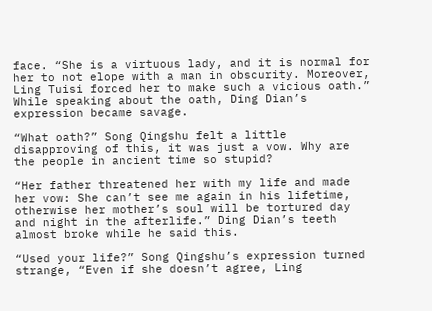face. “She is a virtuous lady, and it is normal for her to not elope with a man in obscurity. Moreover, Ling Tuisi forced her to make such a vicious oath.” While speaking about the oath, Ding Dian’s expression became savage.

“What oath?” Song Qingshu felt a little disapproving of this, it was just a vow. Why are the people in ancient time so stupid?

“Her father threatened her with my life and made her vow: She can’t see me again in his lifetime, otherwise her mother’s soul will be tortured day and night in the afterlife.” Ding Dian’s teeth almost broke while he said this.

“Used your life?” Song Qingshu’s expression turned strange, “Even if she doesn’t agree, Ling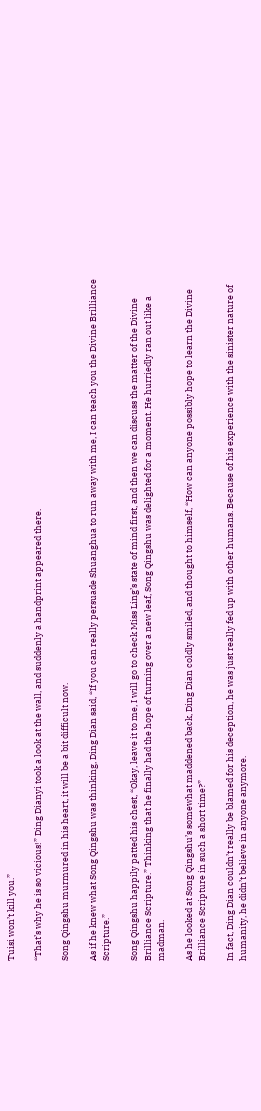Tuisi won’t kill you.”

“That’s why he is so vicious!” Ding Dianyi took a look at the wall, and suddenly a handprint appeared there.

Song Qingshu murmured in his heart, it will be a bit difficult now.

As if he knew what Song Qingshu was thinking, Ding Dian said, “If you can really persuade Shuanghua to run away with me, I can teach you the Divine Brilliance Scripture.”

Song Qingshu happily patted his chest, “Okay, leave it to me, I will go to check Miss Ling’s state of mind first, and then we can discuss the matter of the Divine Brilliance Scripture.” Thinking that he finally had the hope of turning over a new leaf, Song Qingshu was delighted for a moment. He hurriedly ran out like a madman.

As he looked at Song Qingshu’s somewhat maddened back, Ding Dian coldly smiled, and thought to himself, “How can anyone possibly hope to learn the Divine Brilliance Scripture in such a short time?”

In fact, Ding Dian couldn’t really be blamed for his deception, he was just really fed up with other humans. Because of his experience with the sinister nature of humanity, he didn’t believe in anyone anymore.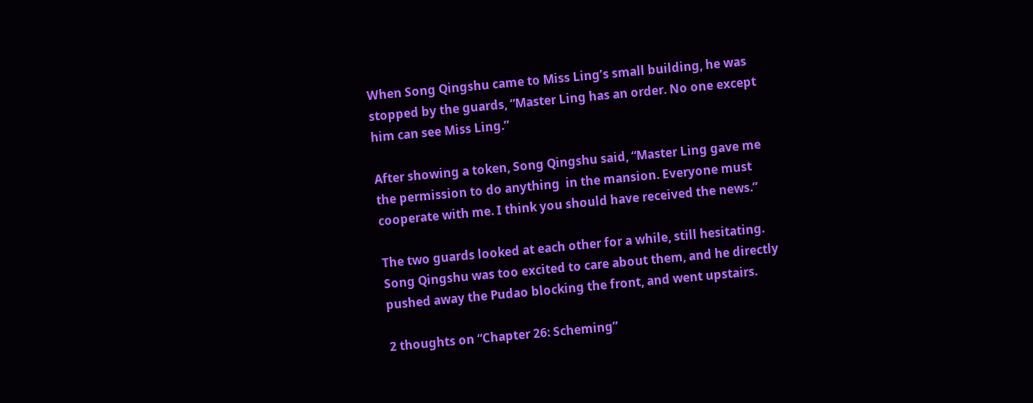When Song Qingshu came to Miss Ling’s small building, he was stopped by the guards, “Master Ling has an order. No one except him can see Miss Ling.”

After showing a token, Song Qingshu said, “Master Ling gave me the permission to do anything  in the mansion. Everyone must cooperate with me. I think you should have received the news.”

The two guards looked at each other for a while, still hesitating.  Song Qingshu was too excited to care about them, and he directly pushed away the Pudao blocking the front, and went upstairs.

2 thoughts on “Chapter 26: Scheming”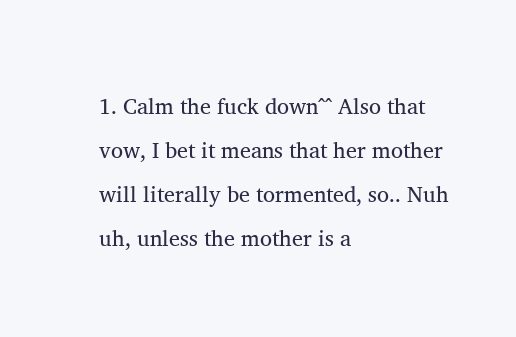1. Calm the fuck down^^ Also that vow, I bet it means that her mother will literally be tormented, so.. Nuh uh, unless the mother is a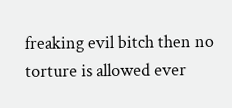freaking evil bitch then no torture is allowed ever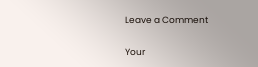Leave a Comment

Your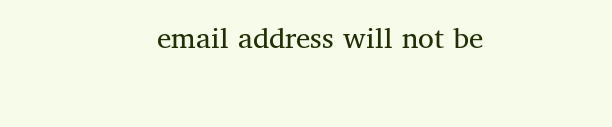email address will not be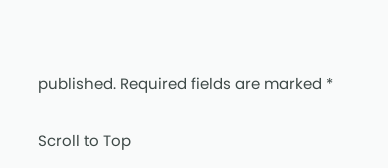published. Required fields are marked *

Scroll to Top